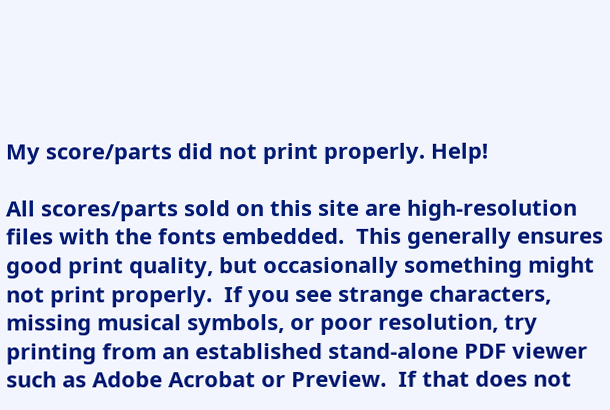My score/parts did not print properly. Help!

All scores/parts sold on this site are high-resolution files with the fonts embedded.  This generally ensures good print quality, but occasionally something might not print properly.  If you see strange characters, missing musical symbols, or poor resolution, try printing from an established stand-alone PDF viewer such as Adobe Acrobat or Preview.  If that does not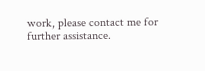work, please contact me for further assistance.